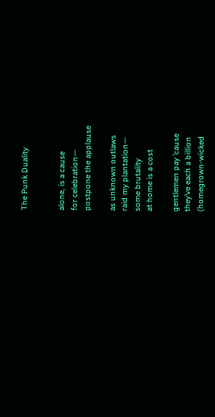The Punk Duality


alone, is a cause
for celebration—
postpone the applause

as unknown outlaws
raid my plantation—
some brutality
at home is a cost

gentlemen pay ’cause
they’ve each a billion
(homegrown-wicked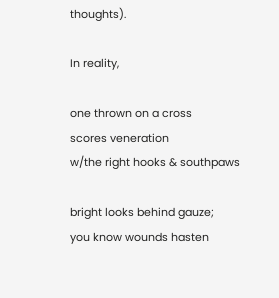thoughts).

In reality,

one thrown on a cross
scores veneration
w/the right hooks & southpaws

bright looks behind gauze;
you know wounds hasten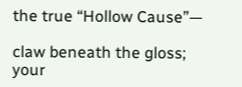the true “Hollow Cause”—

claw beneath the gloss;
your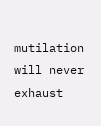mutilation
will never exhaust